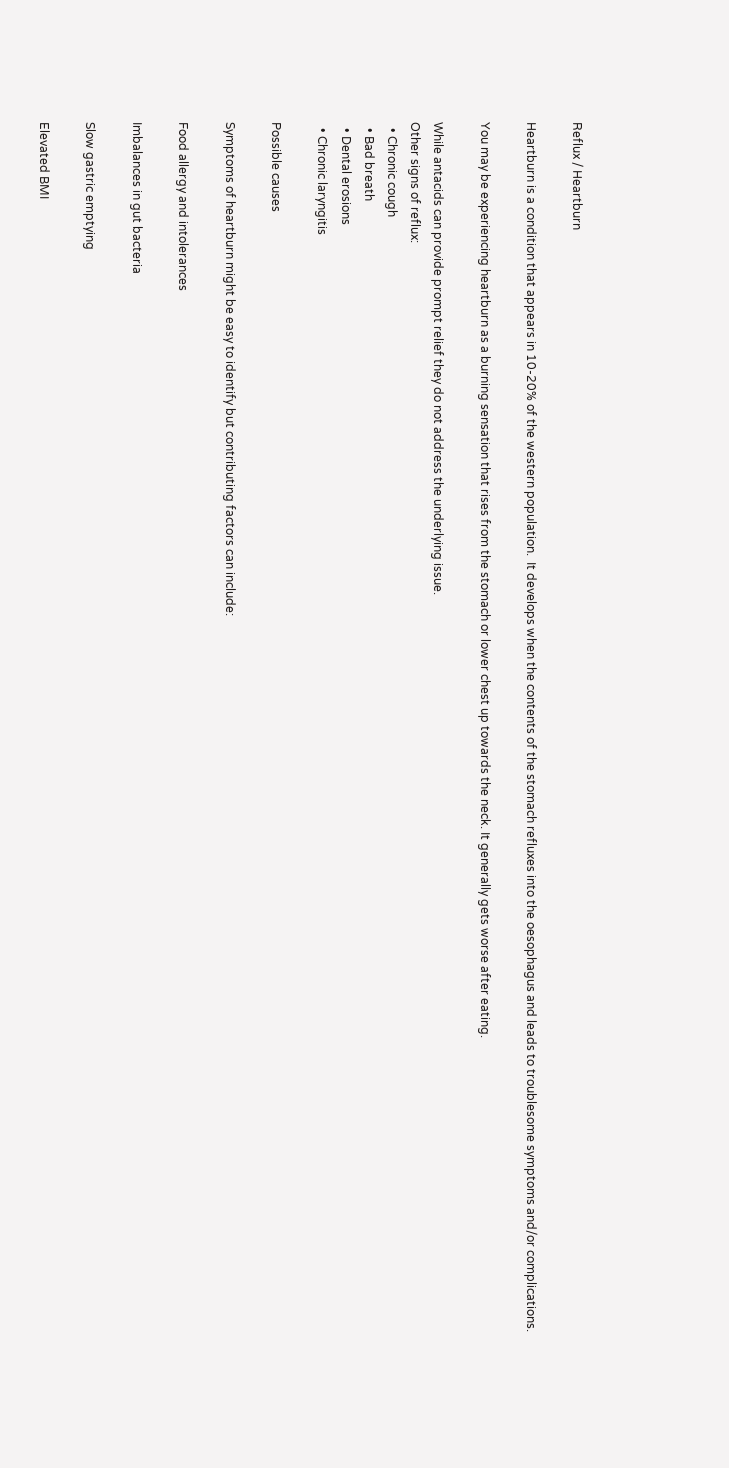Reflux / Heartburn

Heartburn is a condition that appears in 10-20% of the western population.  It develops when the contents of the stomach refluxes into the oesophagus and leads to troublesome symptoms and/or complications.

You may be experiencing heartburn as a burning sensation that rises from the stomach or lower chest up towards the neck. It generally gets worse after eating.

While antacids can provide prompt relief they do not address the underlying issue.
Other signs of reflux:
  • Chronic cough
  • Bad breath
  • Dental erosions
  • Chronic laryngitis

Possible causes

Symptoms of heartburn might be easy to identify but contributing factors can include:

Food allergy and intolerances

Imbalances in gut bacteria

Slow gastric emptying

Elevated BMI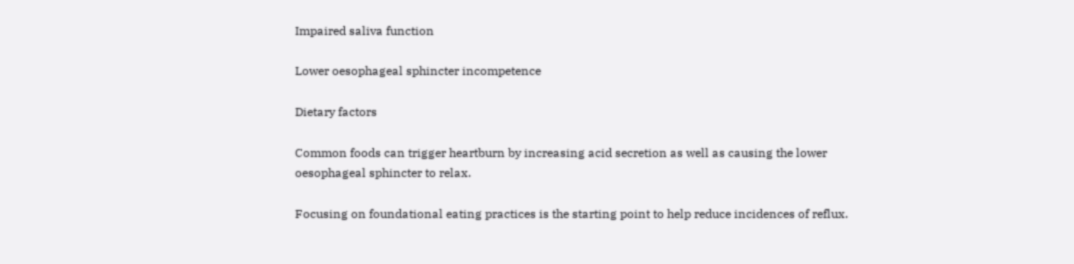Impaired saliva function

Lower oesophageal sphincter incompetence

Dietary factors

Common foods can trigger heartburn by increasing acid secretion as well as causing the lower oesophageal sphincter to relax.

Focusing on foundational eating practices is the starting point to help reduce incidences of reflux.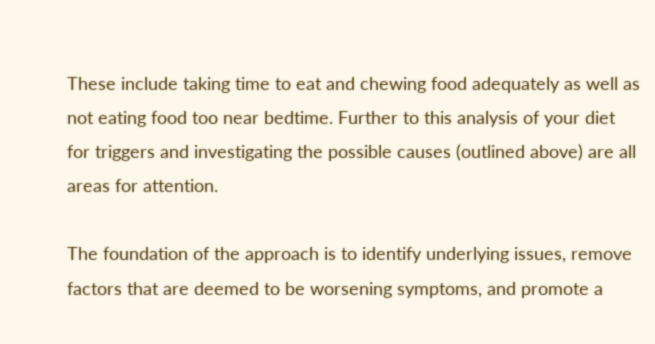These include taking time to eat and chewing food adequately as well as not eating food too near bedtime. Further to this analysis of your diet for triggers and investigating the possible causes (outlined above) are all areas for attention.

The foundation of the approach is to identify underlying issues, remove factors that are deemed to be worsening symptoms, and promote a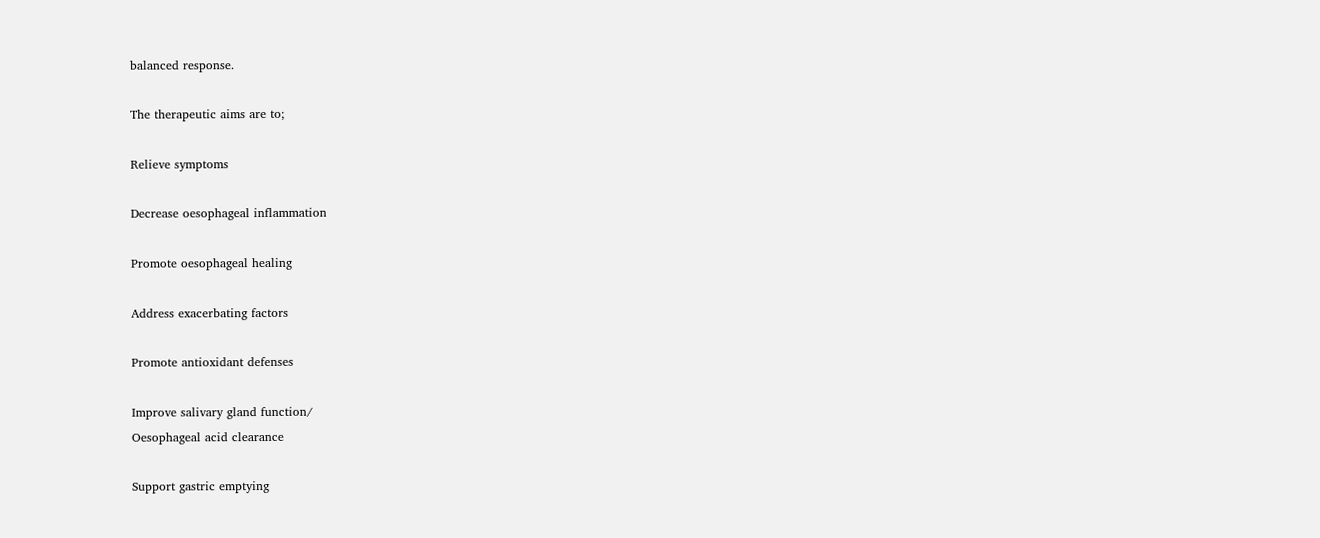balanced response.

The therapeutic aims are to;

Relieve symptoms

Decrease oesophageal inflammation

Promote oesophageal healing

Address exacerbating factors

Promote antioxidant defenses

Improve salivary gland function/
Oesophageal acid clearance

Support gastric emptying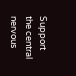Support the central nervous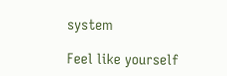system

Feel like yourself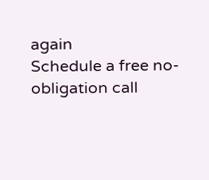again
Schedule a free no-obligation call